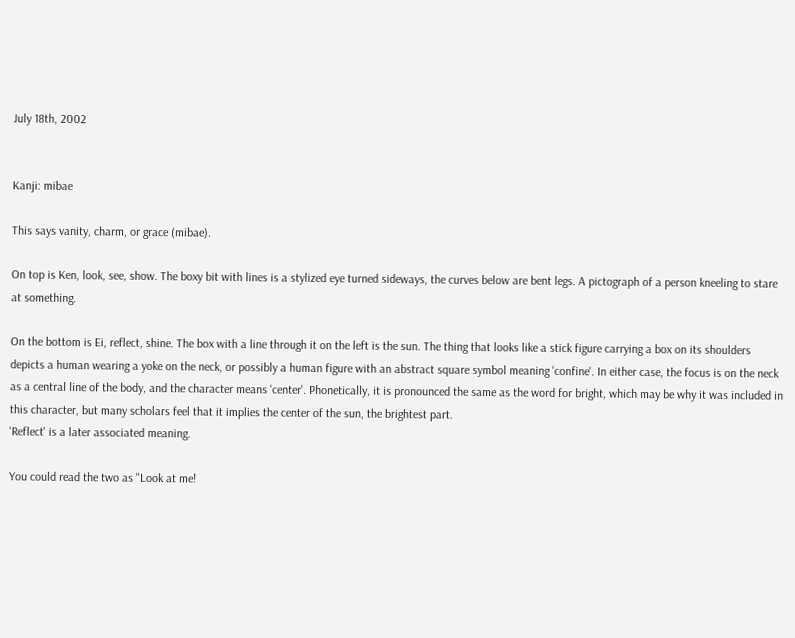July 18th, 2002


Kanji: mibae

This says vanity, charm, or grace (mibae).

On top is Ken, look, see, show. The boxy bit with lines is a stylized eye turned sideways, the curves below are bent legs. A pictograph of a person kneeling to stare at something.

On the bottom is Ei, reflect, shine. The box with a line through it on the left is the sun. The thing that looks like a stick figure carrying a box on its shoulders depicts a human wearing a yoke on the neck, or possibly a human figure with an abstract square symbol meaning 'confine'. In either case, the focus is on the neck as a central line of the body, and the character means 'center'. Phonetically, it is pronounced the same as the word for bright, which may be why it was included in this character, but many scholars feel that it implies the center of the sun, the brightest part.
'Reflect' is a later associated meaning.

You could read the two as "Look at me!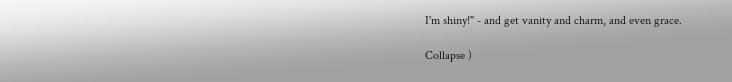I'm shiny!" - and get vanity and charm, and even grace.

Collapse )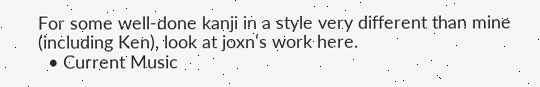For some well-done kanji in a style very different than mine (including Ken), look at joxn's work here.
  • Current Music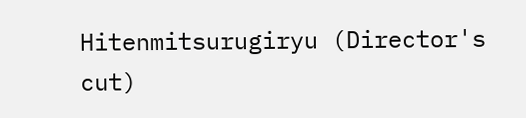Hitenmitsurugiryu (Director's cut)